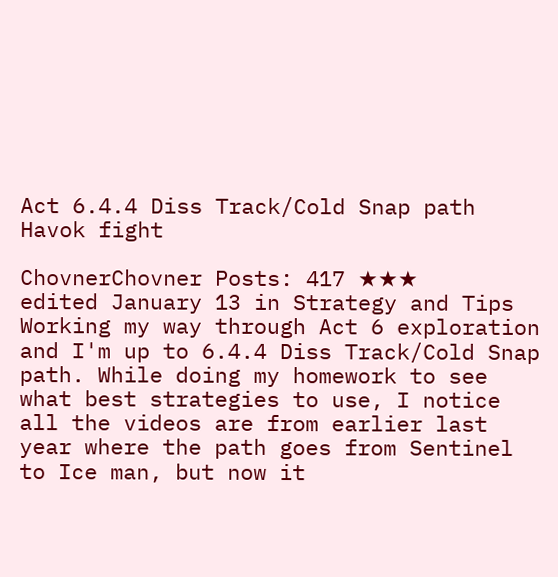Act 6.4.4 Diss Track/Cold Snap path Havok fight

ChovnerChovner Posts: 417 ★★★
edited January 13 in Strategy and Tips
Working my way through Act 6 exploration and I'm up to 6.4.4 Diss Track/Cold Snap path. While doing my homework to see what best strategies to use, I notice all the videos are from earlier last year where the path goes from Sentinel to Ice man, but now it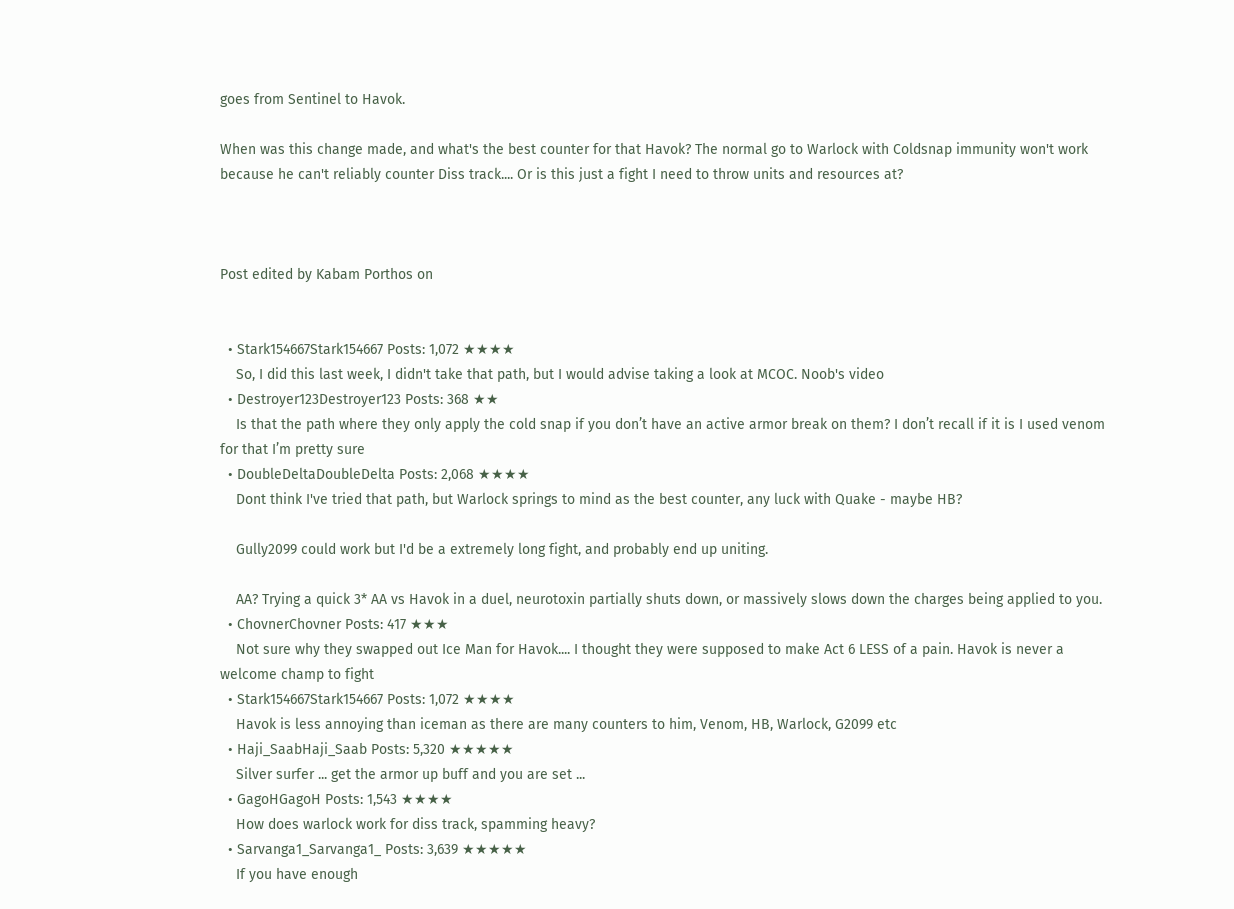goes from Sentinel to Havok.

When was this change made, and what's the best counter for that Havok? The normal go to Warlock with Coldsnap immunity won't work because he can't reliably counter Diss track.... Or is this just a fight I need to throw units and resources at?



Post edited by Kabam Porthos on


  • Stark154667Stark154667 Posts: 1,072 ★★★★
    So, I did this last week, I didn't take that path, but I would advise taking a look at MCOC. Noob's video
  • Destroyer123Destroyer123 Posts: 368 ★★
    Is that the path where they only apply the cold snap if you don’t have an active armor break on them? I don’t recall if it is I used venom for that I’m pretty sure
  • DoubleDeltaDoubleDelta Posts: 2,068 ★★★★
    Dont think I've tried that path, but Warlock springs to mind as the best counter, any luck with Quake - maybe HB?

    Gully2099 could work but I'd be a extremely long fight, and probably end up uniting.

    AA? Trying a quick 3* AA vs Havok in a duel, neurotoxin partially shuts down, or massively slows down the charges being applied to you.
  • ChovnerChovner Posts: 417 ★★★
    Not sure why they swapped out Ice Man for Havok.... I thought they were supposed to make Act 6 LESS of a pain. Havok is never a welcome champ to fight
  • Stark154667Stark154667 Posts: 1,072 ★★★★
    Havok is less annoying than iceman as there are many counters to him, Venom, HB, Warlock, G2099 etc
  • Haji_SaabHaji_Saab Posts: 5,320 ★★★★★
    Silver surfer ... get the armor up buff and you are set ...
  • GagoHGagoH Posts: 1,543 ★★★★
    How does warlock work for diss track, spamming heavy?
  • Sarvanga1_Sarvanga1_ Posts: 3,639 ★★★★★
    If you have enough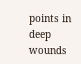points in deep wounds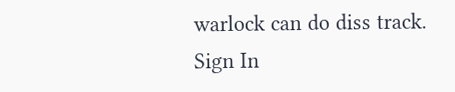warlock can do diss track.
Sign In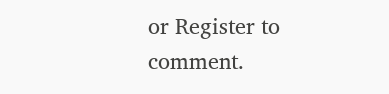or Register to comment.